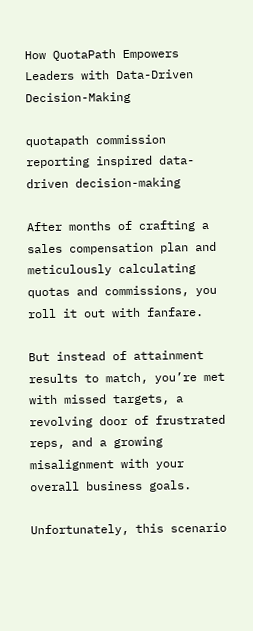How QuotaPath Empowers Leaders with Data-Driven Decision-Making

quotapath commission reporting inspired data-driven decision-making

After months of crafting a sales compensation plan and meticulously calculating quotas and commissions, you roll it out with fanfare.

But instead of attainment results to match, you’re met with missed targets, a revolving door of frustrated reps, and a growing misalignment with your overall business goals.

Unfortunately, this scenario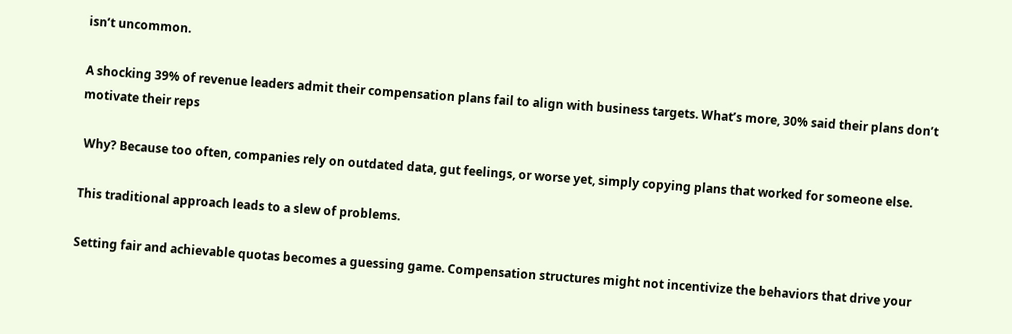isn’t uncommon.

A shocking 39% of revenue leaders admit their compensation plans fail to align with business targets. What’s more, 30% said their plans don’t motivate their reps

 Why? Because too often, companies rely on outdated data, gut feelings, or worse yet, simply copying plans that worked for someone else.

This traditional approach leads to a slew of problems.

Setting fair and achievable quotas becomes a guessing game. Compensation structures might not incentivize the behaviors that drive your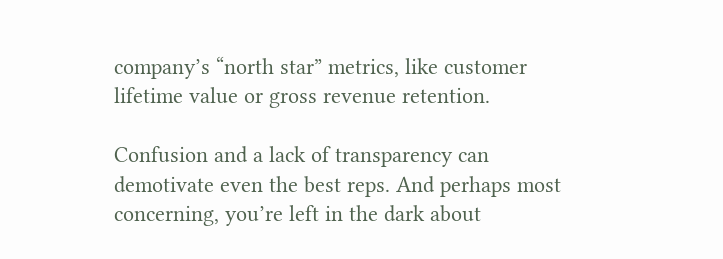company’s “north star” metrics, like customer lifetime value or gross revenue retention.

Confusion and a lack of transparency can demotivate even the best reps. And perhaps most concerning, you’re left in the dark about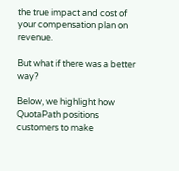the true impact and cost of your compensation plan on revenue.

But what if there was a better way?

Below, we highlight how QuotaPath positions customers to make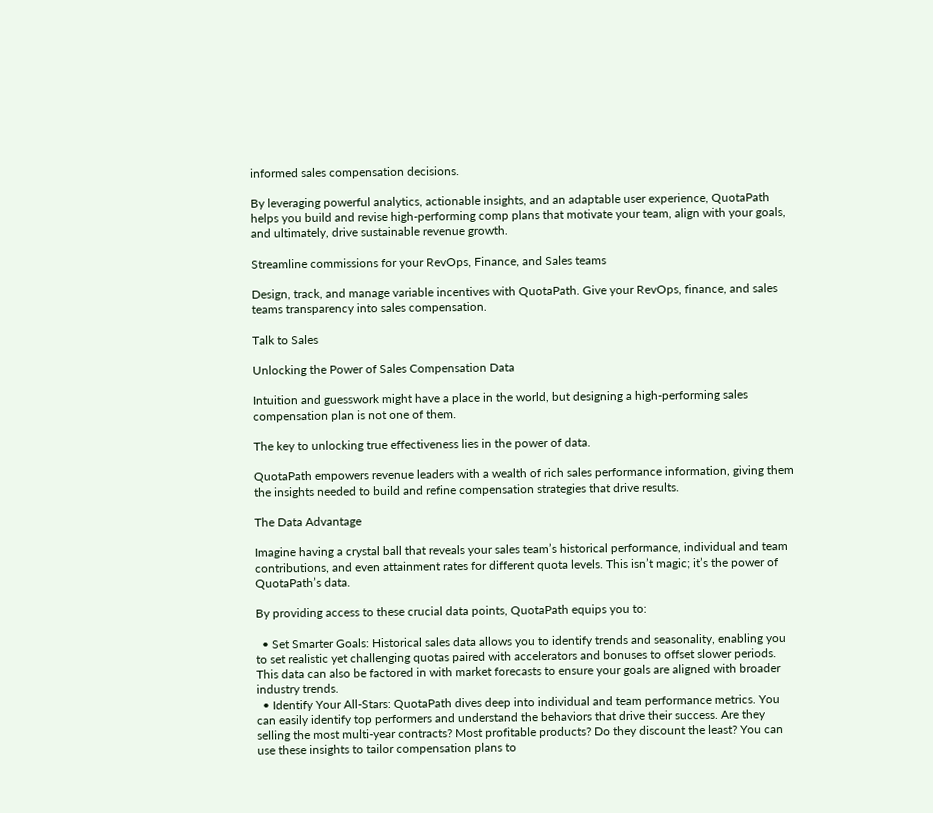informed sales compensation decisions.

By leveraging powerful analytics, actionable insights, and an adaptable user experience, QuotaPath helps you build and revise high-performing comp plans that motivate your team, align with your goals, and ultimately, drive sustainable revenue growth.

Streamline commissions for your RevOps, Finance, and Sales teams

Design, track, and manage variable incentives with QuotaPath. Give your RevOps, finance, and sales teams transparency into sales compensation.

Talk to Sales

Unlocking the Power of Sales Compensation Data

Intuition and guesswork might have a place in the world, but designing a high-performing sales compensation plan is not one of them.

The key to unlocking true effectiveness lies in the power of data.

QuotaPath empowers revenue leaders with a wealth of rich sales performance information, giving them the insights needed to build and refine compensation strategies that drive results.

The Data Advantage

Imagine having a crystal ball that reveals your sales team’s historical performance, individual and team contributions, and even attainment rates for different quota levels. This isn’t magic; it’s the power of QuotaPath’s data.

By providing access to these crucial data points, QuotaPath equips you to:

  • Set Smarter Goals: Historical sales data allows you to identify trends and seasonality, enabling you to set realistic yet challenging quotas paired with accelerators and bonuses to offset slower periods. This data can also be factored in with market forecasts to ensure your goals are aligned with broader industry trends.
  • Identify Your All-Stars: QuotaPath dives deep into individual and team performance metrics. You can easily identify top performers and understand the behaviors that drive their success. Are they selling the most multi-year contracts? Most profitable products? Do they discount the least? You can use these insights to tailor compensation plans to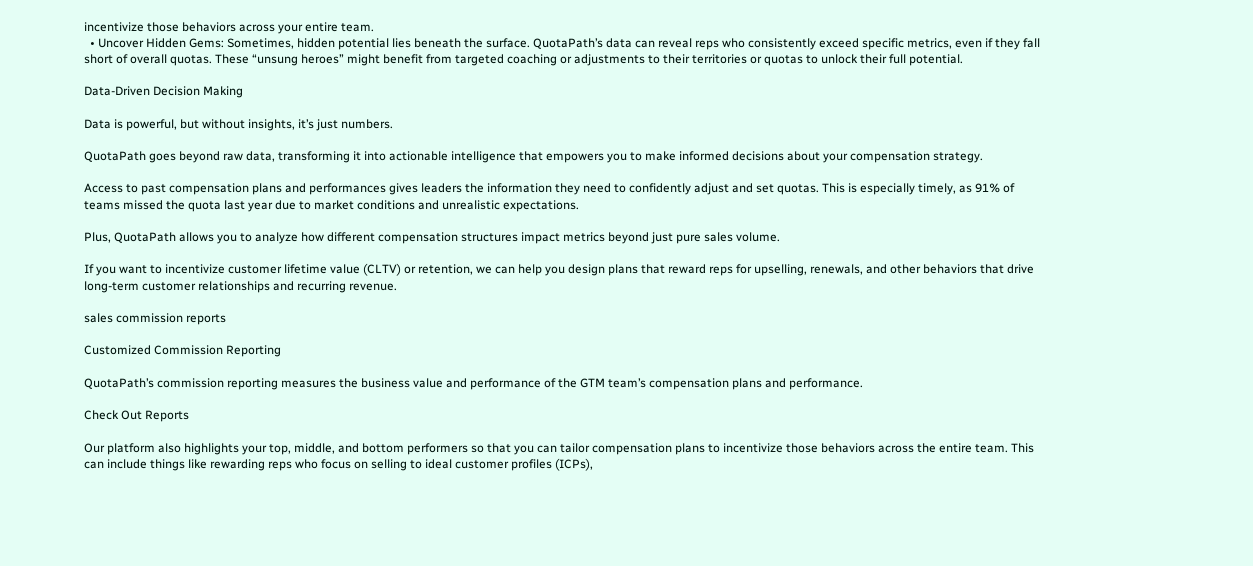incentivize those behaviors across your entire team.
  • Uncover Hidden Gems: Sometimes, hidden potential lies beneath the surface. QuotaPath’s data can reveal reps who consistently exceed specific metrics, even if they fall short of overall quotas. These “unsung heroes” might benefit from targeted coaching or adjustments to their territories or quotas to unlock their full potential.

Data-Driven Decision Making

Data is powerful, but without insights, it’s just numbers.

QuotaPath goes beyond raw data, transforming it into actionable intelligence that empowers you to make informed decisions about your compensation strategy.

Access to past compensation plans and performances gives leaders the information they need to confidently adjust and set quotas. This is especially timely, as 91% of teams missed the quota last year due to market conditions and unrealistic expectations.

Plus, QuotaPath allows you to analyze how different compensation structures impact metrics beyond just pure sales volume.

If you want to incentivize customer lifetime value (CLTV) or retention, we can help you design plans that reward reps for upselling, renewals, and other behaviors that drive long-term customer relationships and recurring revenue.

sales commission reports

Customized Commission Reporting

QuotaPath’s commission reporting measures the business value and performance of the GTM team’s compensation plans and performance.

Check Out Reports

Our platform also highlights your top, middle, and bottom performers so that you can tailor compensation plans to incentivize those behaviors across the entire team. This can include things like rewarding reps who focus on selling to ideal customer profiles (ICPs),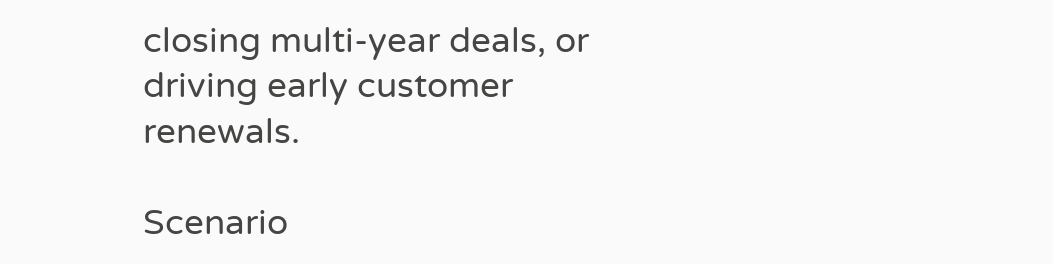closing multi-year deals, or driving early customer renewals.

Scenario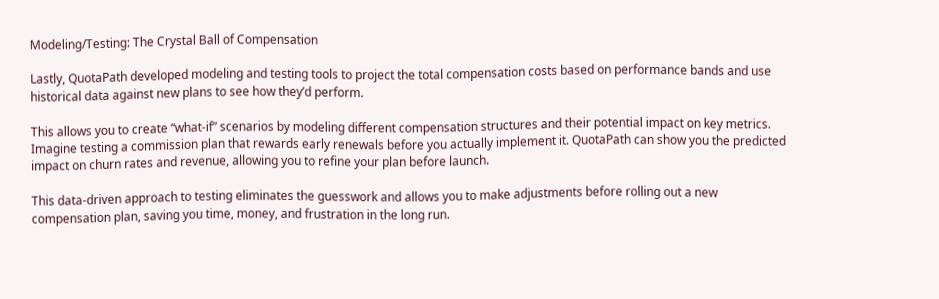Modeling/Testing: The Crystal Ball of Compensation

Lastly, QuotaPath developed modeling and testing tools to project the total compensation costs based on performance bands and use historical data against new plans to see how they’d perform.

This allows you to create “what-if” scenarios by modeling different compensation structures and their potential impact on key metrics. Imagine testing a commission plan that rewards early renewals before you actually implement it. QuotaPath can show you the predicted impact on churn rates and revenue, allowing you to refine your plan before launch.

This data-driven approach to testing eliminates the guesswork and allows you to make adjustments before rolling out a new compensation plan, saving you time, money, and frustration in the long run.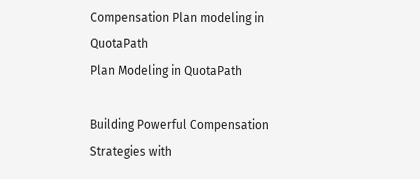Compensation Plan modeling in QuotaPath
Plan Modeling in QuotaPath

Building Powerful Compensation Strategies with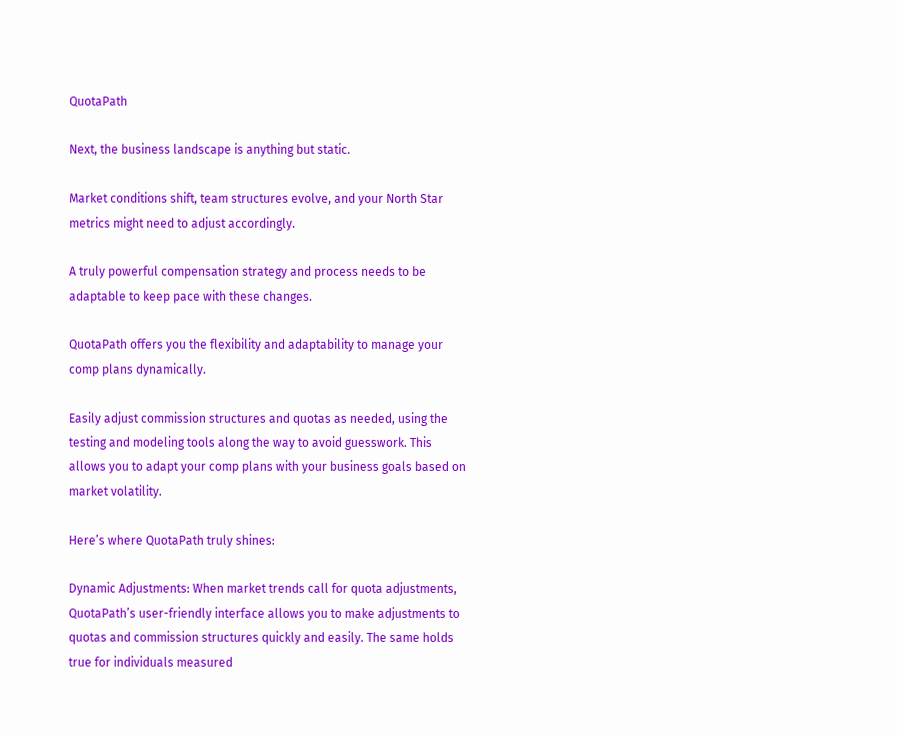QuotaPath

Next, the business landscape is anything but static.

Market conditions shift, team structures evolve, and your North Star metrics might need to adjust accordingly.

A truly powerful compensation strategy and process needs to be adaptable to keep pace with these changes.

QuotaPath offers you the flexibility and adaptability to manage your comp plans dynamically.

Easily adjust commission structures and quotas as needed, using the testing and modeling tools along the way to avoid guesswork. This allows you to adapt your comp plans with your business goals based on market volatility.

Here’s where QuotaPath truly shines:

Dynamic Adjustments: When market trends call for quota adjustments, QuotaPath’s user-friendly interface allows you to make adjustments to quotas and commission structures quickly and easily. The same holds true for individuals measured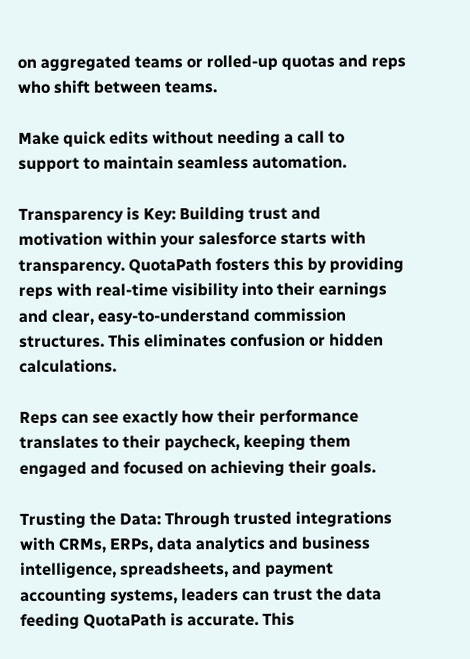on aggregated teams or rolled-up quotas and reps who shift between teams.

Make quick edits without needing a call to support to maintain seamless automation.

Transparency is Key: Building trust and motivation within your salesforce starts with transparency. QuotaPath fosters this by providing reps with real-time visibility into their earnings and clear, easy-to-understand commission structures. This eliminates confusion or hidden calculations.

Reps can see exactly how their performance translates to their paycheck, keeping them engaged and focused on achieving their goals.

Trusting the Data: Through trusted integrations with CRMs, ERPs, data analytics and business intelligence, spreadsheets, and payment accounting systems, leaders can trust the data feeding QuotaPath is accurate. This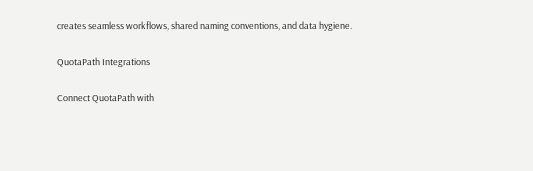creates seamless workflows, shared naming conventions, and data hygiene.

QuotaPath Integrations

Connect QuotaPath with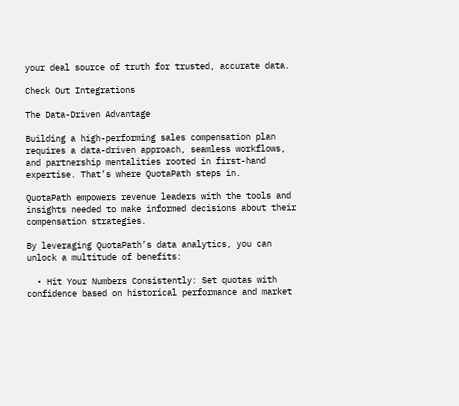your deal source of truth for trusted, accurate data.

Check Out Integrations

The Data-Driven Advantage

Building a high-performing sales compensation plan requires a data-driven approach, seamless workflows, and partnership mentalities rooted in first-hand expertise. That’s where QuotaPath steps in.

QuotaPath empowers revenue leaders with the tools and insights needed to make informed decisions about their compensation strategies.

By leveraging QuotaPath’s data analytics, you can unlock a multitude of benefits:

  • Hit Your Numbers Consistently: Set quotas with confidence based on historical performance and market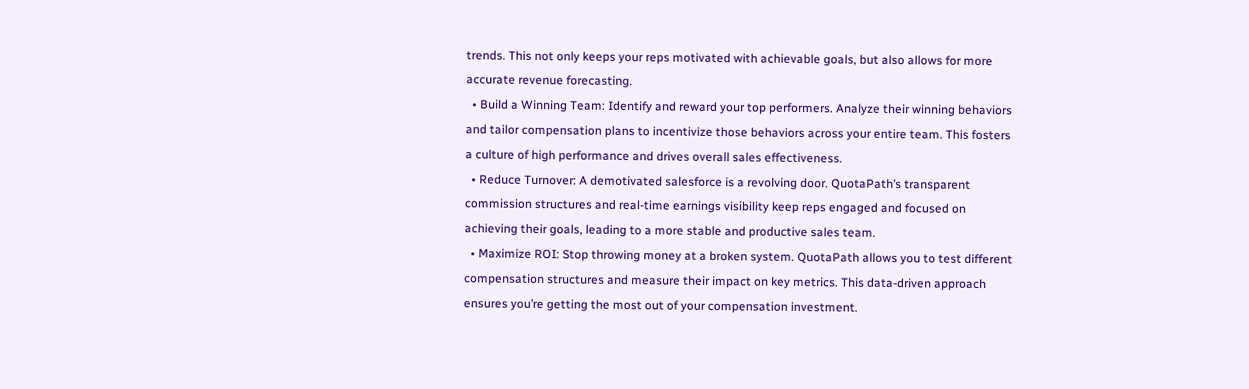trends. This not only keeps your reps motivated with achievable goals, but also allows for more accurate revenue forecasting.
  • Build a Winning Team: Identify and reward your top performers. Analyze their winning behaviors and tailor compensation plans to incentivize those behaviors across your entire team. This fosters a culture of high performance and drives overall sales effectiveness.
  • Reduce Turnover: A demotivated salesforce is a revolving door. QuotaPath’s transparent commission structures and real-time earnings visibility keep reps engaged and focused on achieving their goals, leading to a more stable and productive sales team.
  • Maximize ROI: Stop throwing money at a broken system. QuotaPath allows you to test different compensation structures and measure their impact on key metrics. This data-driven approach ensures you’re getting the most out of your compensation investment.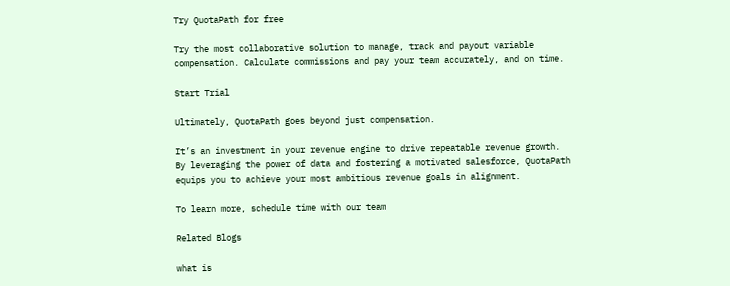Try QuotaPath for free

Try the most collaborative solution to manage, track and payout variable compensation. Calculate commissions and pay your team accurately, and on time.

Start Trial

Ultimately, QuotaPath goes beyond just compensation.

It’s an investment in your revenue engine to drive repeatable revenue growth. By leveraging the power of data and fostering a motivated salesforce, QuotaPath equips you to achieve your most ambitious revenue goals in alignment.

To learn more, schedule time with our team

Related Blogs

what is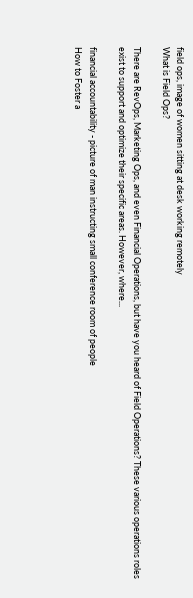field ops, image of women sitting at desk working remotely
What is Field Ops?

There are RevOps, Marketing Ops, and even Financial Operations, but have you heard of Field Operations? These various operations roles exist to support and optimize their specific areas. However, where...

financial accountability - picture of man instructing small conference room of people
How to Foster a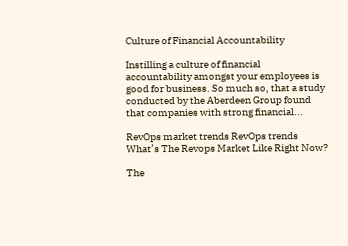Culture of Financial Accountability

Instilling a culture of financial accountability amongst your employees is good for business. So much so, that a study conducted by the Aberdeen Group found that companies with strong financial...

RevOps market trends RevOps trends
What’s The Revops Market Like Right Now?

The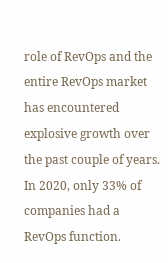role of RevOps and the entire RevOps market has encountered explosive growth over the past couple of years. In 2020, only 33% of companies had a RevOps function.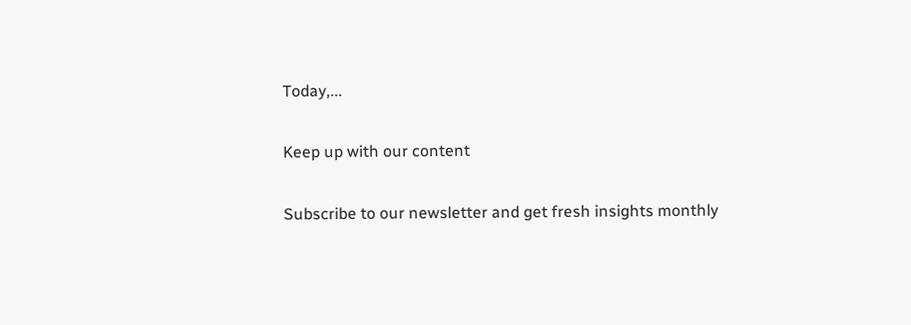Today,...

Keep up with our content

Subscribe to our newsletter and get fresh insights monthly